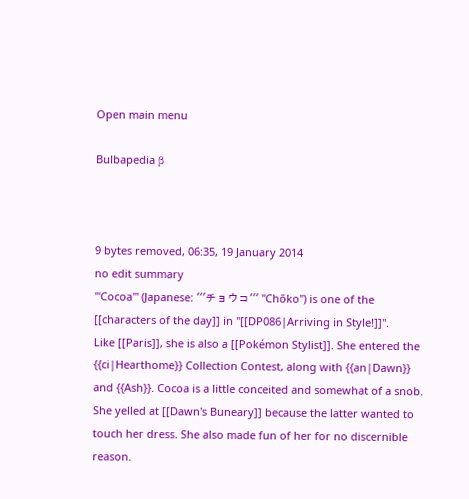Open main menu

Bulbapedia β



9 bytes removed, 06:35, 19 January 2014
no edit summary
'''Cocoa''' (Japanese: '''チョウコ''' ''Chōko'') is one of the [[characters of the day]] in ''[[DP086|Arriving in Style!]]''.
Like [[Paris]], she is also a [[Pokémon Stylist]]. She entered the {{ci|Hearthome}} Collection Contest, along with {{an|Dawn}} and {{Ash}}. Cocoa is a little conceited and somewhat of a snob. She yelled at [[Dawn's Buneary]] because the latter wanted to touch her dress. She also made fun of her for no discernible reason.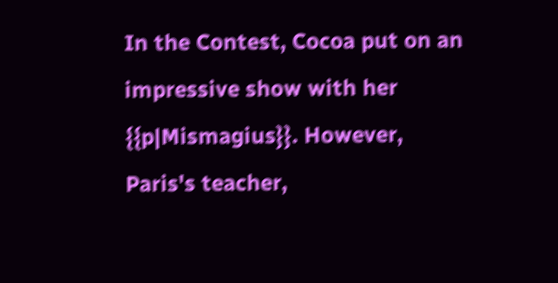In the Contest, Cocoa put on an impressive show with her {{p|Mismagius}}. However, Paris's teacher,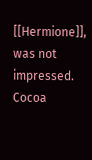[[Hermione]], was not impressed. Cocoa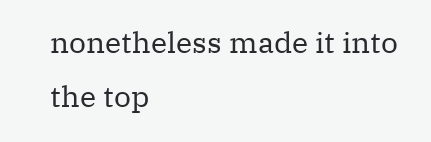nonetheless made it into the top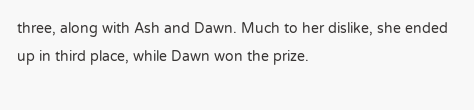three, along with Ash and Dawn. Much to her dislike, she ended up in third place, while Dawn won the prize.